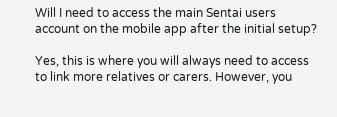Will I need to access the main Sentai users account on the mobile app after the initial setup?

Yes, this is where you will always need to access to link more relatives or carers. However, you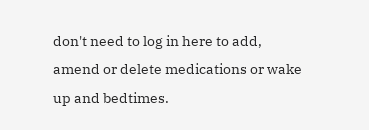don't need to log in here to add, amend or delete medications or wake up and bedtimes.